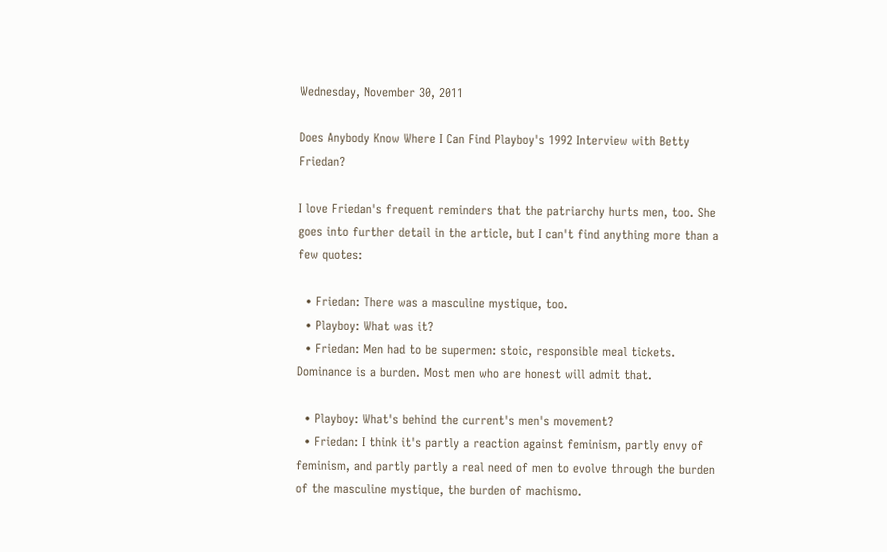Wednesday, November 30, 2011

Does Anybody Know Where I Can Find Playboy's 1992 Interview with Betty Friedan?

I love Friedan's frequent reminders that the patriarchy hurts men, too. She goes into further detail in the article, but I can't find anything more than a few quotes:

  • Friedan: There was a masculine mystique, too.
  • Playboy: What was it?
  • Friedan: Men had to be supermen: stoic, responsible meal tickets. Dominance is a burden. Most men who are honest will admit that.

  • Playboy: What's behind the current's men's movement?
  • Friedan: I think it's partly a reaction against feminism, partly envy of feminism, and partly partly a real need of men to evolve through the burden of the masculine mystique, the burden of machismo.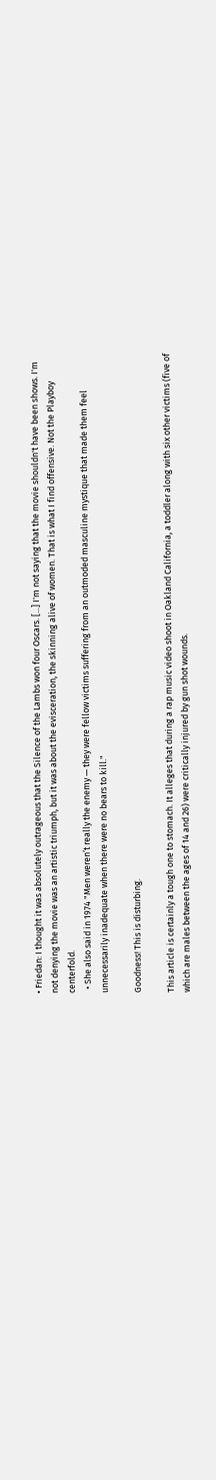• Friedan: I thought it was absolutely outrageous that the Silence of the Lambs won four Oscars. [...] I'm not saying that the movie shouldn't have been shows. I'm not denying the movie was an artistic triumph, but it was about the evisceration, the skinning alive of women. That is what I find offensive. Not the Playboy centerfold.
  • She also said in 1974 "Men weren’t really the enemy — they were fellow victims suffering from an outmoded masculine mystique that made them feel unnecessarily inadequate when there were no bears to kill."

Goodness! This is disturbing.

This article is certainly a tough one to stomach. It alleges that during a rap music video shoot in Oakland California, a toddler along with six other victims (five of which are males between the ages of 14 and 26) were critically injured by gun shot wounds.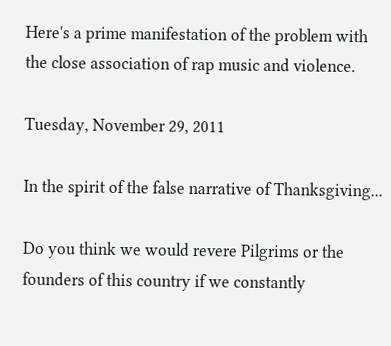Here's a prime manifestation of the problem with the close association of rap music and violence.

Tuesday, November 29, 2011

In the spirit of the false narrative of Thanksgiving...

Do you think we would revere Pilgrims or the founders of this country if we constantly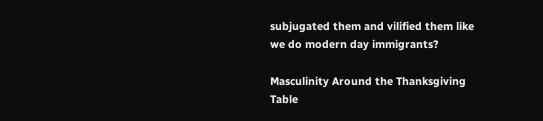subjugated them and vilified them like we do modern day immigrants?

Masculinity Around the Thanksgiving Table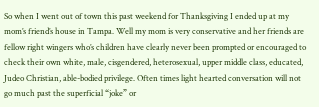So when I went out of town this past weekend for Thanksgiving I ended up at my mom’s friend’s house in Tampa. Well my mom is very conservative and her friends are fellow right wingers who’s children have clearly never been prompted or encouraged to check their own white, male, cisgendered, heterosexual, upper middle class, educated, Judeo Christian, able-bodied privilege. Often times light hearted conversation will not go much past the superficial “joke” or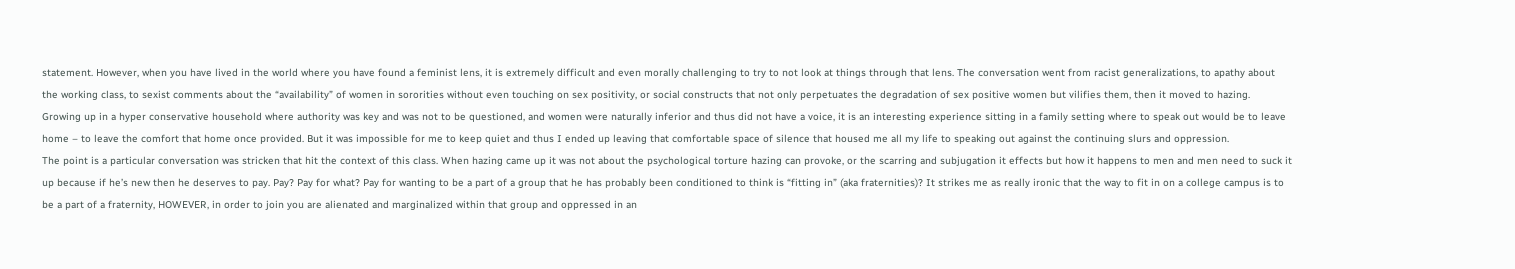statement. However, when you have lived in the world where you have found a feminist lens, it is extremely difficult and even morally challenging to try to not look at things through that lens. The conversation went from racist generalizations, to apathy about the working class, to sexist comments about the “availability” of women in sororities without even touching on sex positivity, or social constructs that not only perpetuates the degradation of sex positive women but vilifies them, then it moved to hazing.
Growing up in a hyper conservative household where authority was key and was not to be questioned, and women were naturally inferior and thus did not have a voice, it is an interesting experience sitting in a family setting where to speak out would be to leave home – to leave the comfort that home once provided. But it was impossible for me to keep quiet and thus I ended up leaving that comfortable space of silence that housed me all my life to speaking out against the continuing slurs and oppression.
The point is a particular conversation was stricken that hit the context of this class. When hazing came up it was not about the psychological torture hazing can provoke, or the scarring and subjugation it effects but how it happens to men and men need to suck it up because if he’s new then he deserves to pay. Pay? Pay for what? Pay for wanting to be a part of a group that he has probably been conditioned to think is “fitting in” (aka fraternities)? It strikes me as really ironic that the way to fit in on a college campus is to be a part of a fraternity, HOWEVER, in order to join you are alienated and marginalized within that group and oppressed in an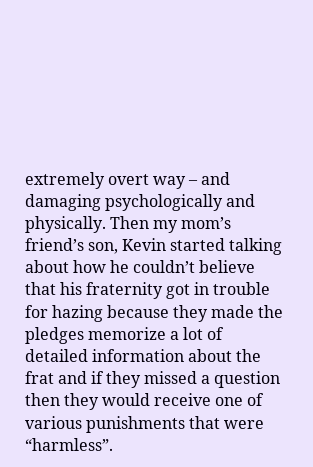extremely overt way – and damaging psychologically and physically. Then my mom’s friend’s son, Kevin started talking about how he couldn’t believe that his fraternity got in trouble for hazing because they made the pledges memorize a lot of detailed information about the frat and if they missed a question then they would receive one of various punishments that were “harmless”.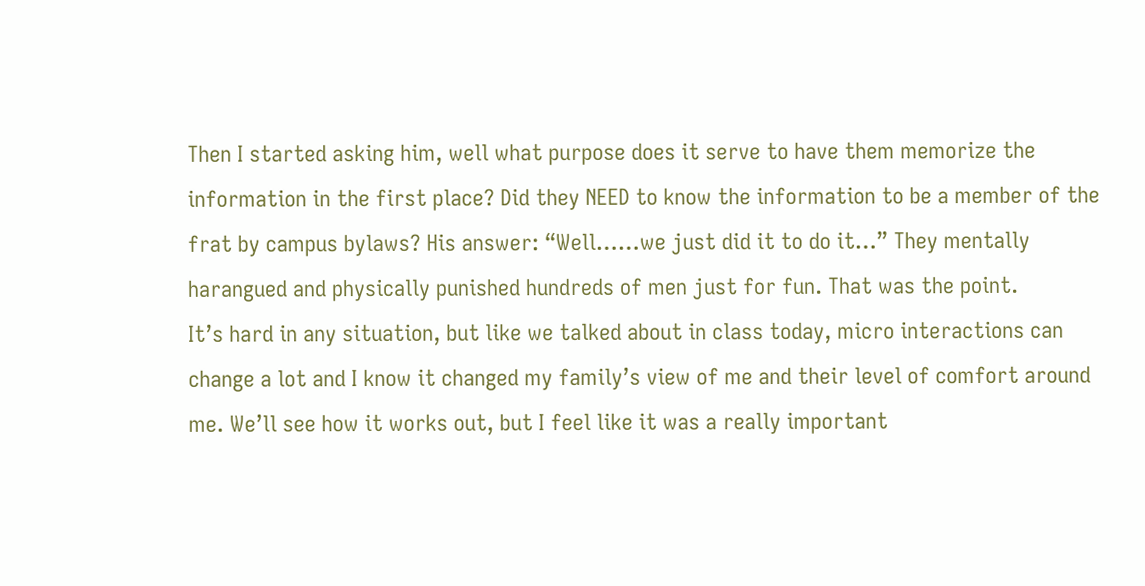Then I started asking him, well what purpose does it serve to have them memorize the information in the first place? Did they NEED to know the information to be a member of the frat by campus bylaws? His answer: “Well……we just did it to do it…” They mentally harangued and physically punished hundreds of men just for fun. That was the point.
It’s hard in any situation, but like we talked about in class today, micro interactions can change a lot and I know it changed my family’s view of me and their level of comfort around me. We’ll see how it works out, but I feel like it was a really important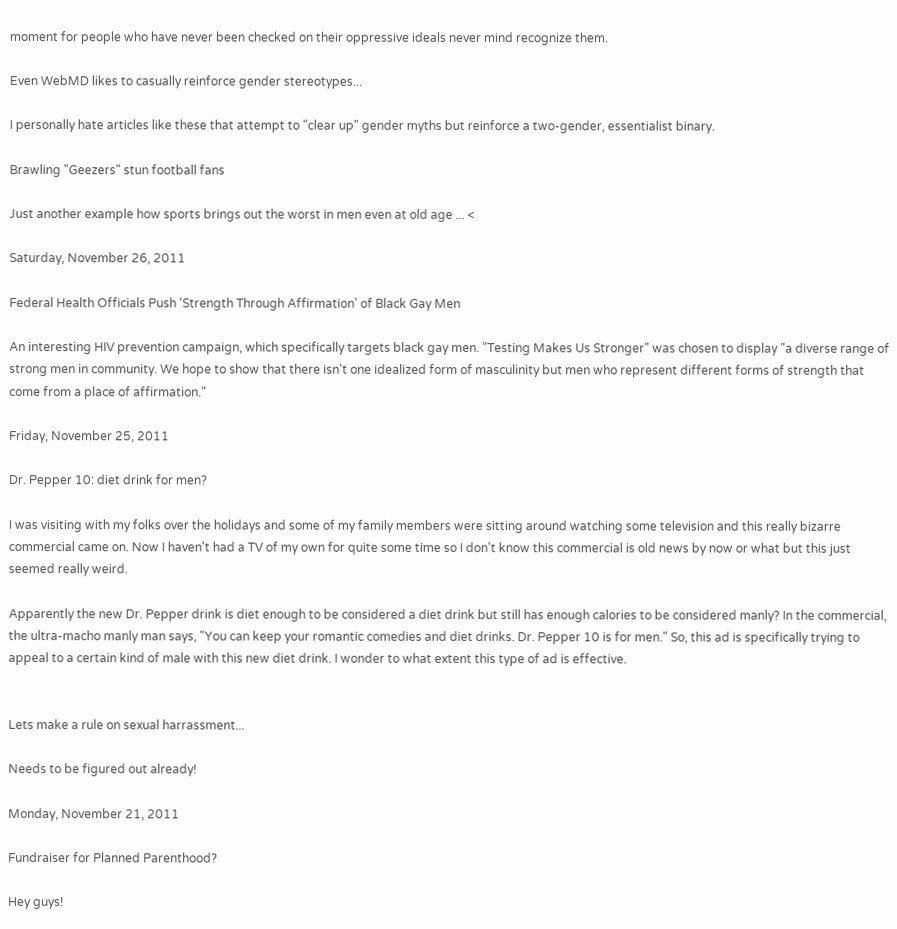moment for people who have never been checked on their oppressive ideals never mind recognize them.

Even WebMD likes to casually reinforce gender stereotypes...

I personally hate articles like these that attempt to "clear up" gender myths but reinforce a two-gender, essentialist binary.

Brawling "Geezers" stun football fans

Just another example how sports brings out the worst in men even at old age ... <

Saturday, November 26, 2011

Federal Health Officials Push ‘Strength Through Affirmation’ of Black Gay Men

An interesting HIV prevention campaign, which specifically targets black gay men. "Testing Makes Us Stronger" was chosen to display "a diverse range of strong men in community. We hope to show that there isn't one idealized form of masculinity but men who represent different forms of strength that come from a place of affirmation."

Friday, November 25, 2011

Dr. Pepper 10: diet drink for men?

I was visiting with my folks over the holidays and some of my family members were sitting around watching some television and this really bizarre commercial came on. Now I haven't had a TV of my own for quite some time so I don't know this commercial is old news by now or what but this just seemed really weird.

Apparently the new Dr. Pepper drink is diet enough to be considered a diet drink but still has enough calories to be considered manly? In the commercial, the ultra-macho manly man says, "You can keep your romantic comedies and diet drinks. Dr. Pepper 10 is for men." So, this ad is specifically trying to appeal to a certain kind of male with this new diet drink. I wonder to what extent this type of ad is effective.


Lets make a rule on sexual harrassment...

Needs to be figured out already!

Monday, November 21, 2011

Fundraiser for Planned Parenthood?

Hey guys!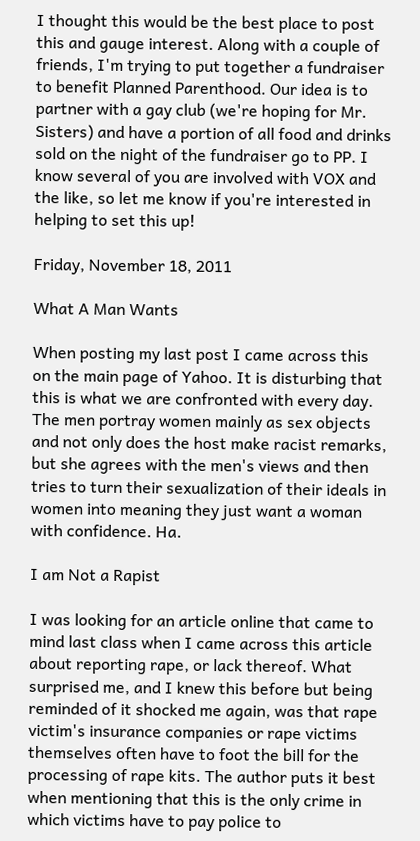I thought this would be the best place to post this and gauge interest. Along with a couple of friends, I'm trying to put together a fundraiser to benefit Planned Parenthood. Our idea is to partner with a gay club (we're hoping for Mr. Sisters) and have a portion of all food and drinks sold on the night of the fundraiser go to PP. I know several of you are involved with VOX and the like, so let me know if you're interested in helping to set this up!

Friday, November 18, 2011

What A Man Wants

When posting my last post I came across this on the main page of Yahoo. It is disturbing that this is what we are confronted with every day. The men portray women mainly as sex objects and not only does the host make racist remarks, but she agrees with the men's views and then tries to turn their sexualization of their ideals in women into meaning they just want a woman with confidence. Ha.

I am Not a Rapist

I was looking for an article online that came to mind last class when I came across this article about reporting rape, or lack thereof. What surprised me, and I knew this before but being reminded of it shocked me again, was that rape victim's insurance companies or rape victims themselves often have to foot the bill for the processing of rape kits. The author puts it best when mentioning that this is the only crime in which victims have to pay police to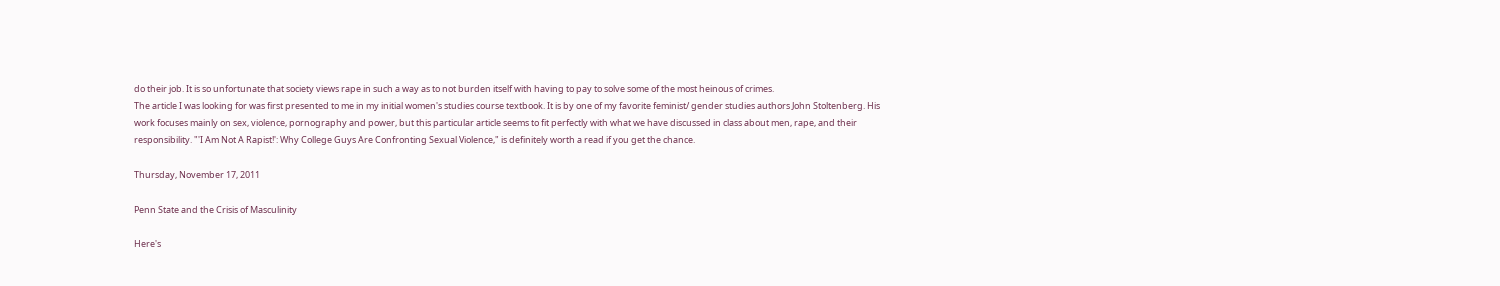do their job. It is so unfortunate that society views rape in such a way as to not burden itself with having to pay to solve some of the most heinous of crimes.
The article I was looking for was first presented to me in my initial women's studies course textbook. It is by one of my favorite feminist/ gender studies authors John Stoltenberg. His work focuses mainly on sex, violence, pornography and power, but this particular article seems to fit perfectly with what we have discussed in class about men, rape, and their responsibility. "'I Am Not A Rapist!': Why College Guys Are Confronting Sexual Violence," is definitely worth a read if you get the chance.

Thursday, November 17, 2011

Penn State and the Crisis of Masculinity

Here's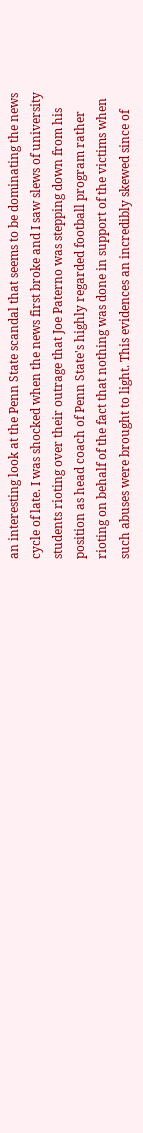an interesting look at the Penn State scandal that seems to be dominating the news cycle of late. I was shocked when the news first broke and I saw slews of university students rioting over their outrage that Joe Paterno was stepping down from his position as head coach of Penn State's highly regarded football program rather rioting on behalf of the fact that nothing was done in support of the victims when such abuses were brought to light. This evidences an incredibly skewed since of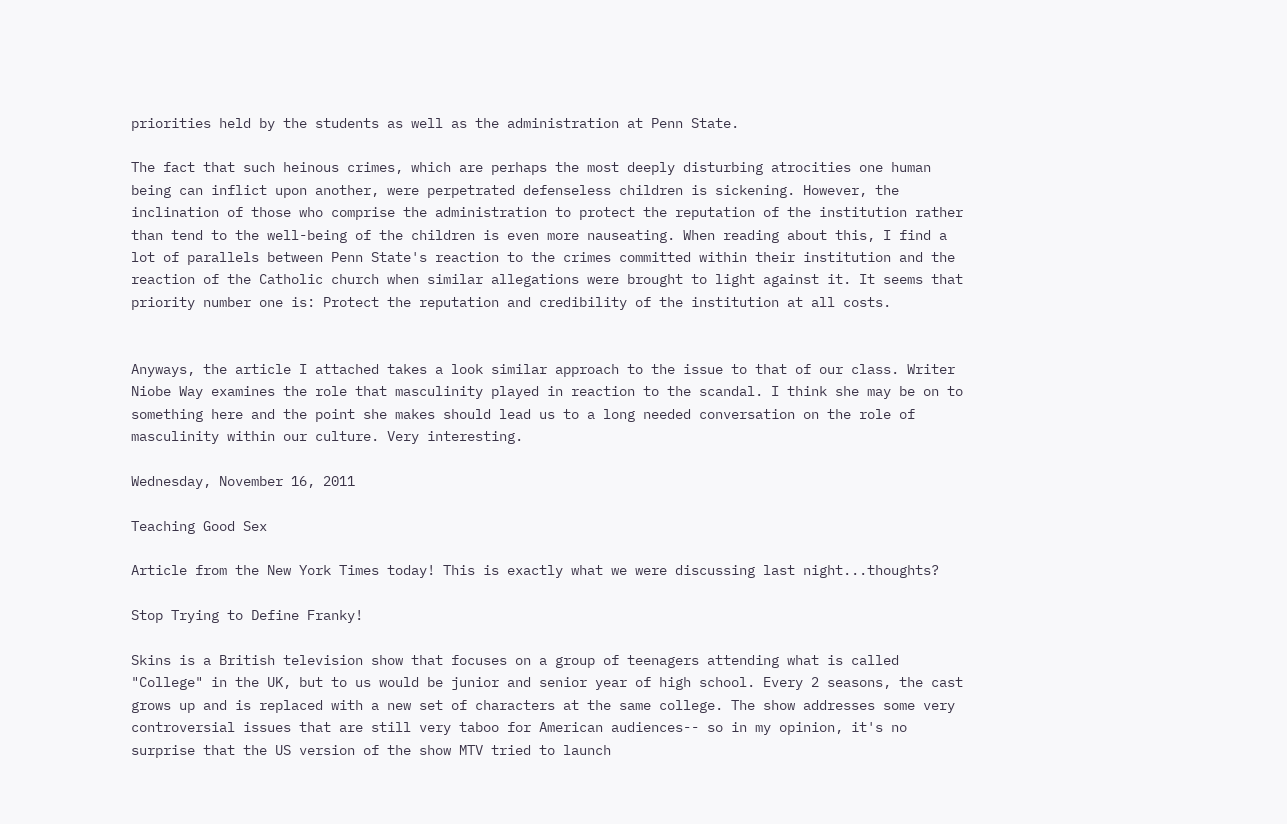priorities held by the students as well as the administration at Penn State.

The fact that such heinous crimes, which are perhaps the most deeply disturbing atrocities one human being can inflict upon another, were perpetrated defenseless children is sickening. However, the inclination of those who comprise the administration to protect the reputation of the institution rather than tend to the well-being of the children is even more nauseating. When reading about this, I find a lot of parallels between Penn State's reaction to the crimes committed within their institution and the reaction of the Catholic church when similar allegations were brought to light against it. It seems that priority number one is: Protect the reputation and credibility of the institution at all costs.


Anyways, the article I attached takes a look similar approach to the issue to that of our class. Writer Niobe Way examines the role that masculinity played in reaction to the scandal. I think she may be on to something here and the point she makes should lead us to a long needed conversation on the role of masculinity within our culture. Very interesting.

Wednesday, November 16, 2011

Teaching Good Sex

Article from the New York Times today! This is exactly what we were discussing last night...thoughts?

Stop Trying to Define Franky!

Skins is a British television show that focuses on a group of teenagers attending what is called "College" in the UK, but to us would be junior and senior year of high school. Every 2 seasons, the cast grows up and is replaced with a new set of characters at the same college. The show addresses some very controversial issues that are still very taboo for American audiences-- so in my opinion, it's no surprise that the US version of the show MTV tried to launch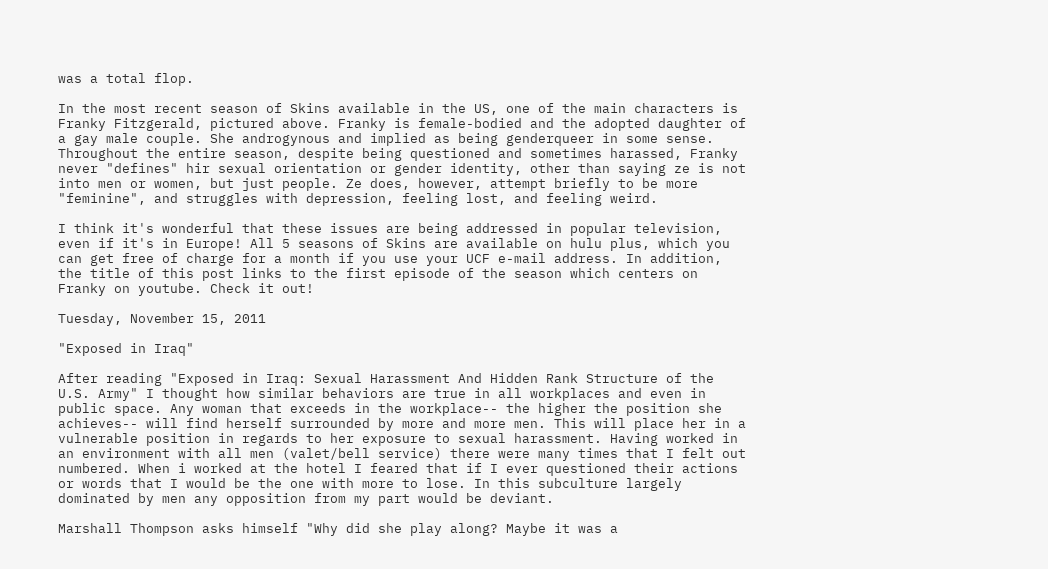was a total flop.

In the most recent season of Skins available in the US, one of the main characters is Franky Fitzgerald, pictured above. Franky is female-bodied and the adopted daughter of a gay male couple. She androgynous and implied as being genderqueer in some sense. Throughout the entire season, despite being questioned and sometimes harassed, Franky never "defines" hir sexual orientation or gender identity, other than saying ze is not into men or women, but just people. Ze does, however, attempt briefly to be more "feminine", and struggles with depression, feeling lost, and feeling weird.

I think it's wonderful that these issues are being addressed in popular television, even if it's in Europe! All 5 seasons of Skins are available on hulu plus, which you can get free of charge for a month if you use your UCF e-mail address. In addition, the title of this post links to the first episode of the season which centers on Franky on youtube. Check it out!

Tuesday, November 15, 2011

"Exposed in Iraq"

After reading "Exposed in Iraq: Sexual Harassment And Hidden Rank Structure of the U.S. Army" I thought how similar behaviors are true in all workplaces and even in public space. Any woman that exceeds in the workplace-- the higher the position she achieves-- will find herself surrounded by more and more men. This will place her in a vulnerable position in regards to her exposure to sexual harassment. Having worked in an environment with all men (valet/bell service) there were many times that I felt out numbered. When i worked at the hotel I feared that if I ever questioned their actions or words that I would be the one with more to lose. In this subculture largely dominated by men any opposition from my part would be deviant.

Marshall Thompson asks himself "Why did she play along? Maybe it was a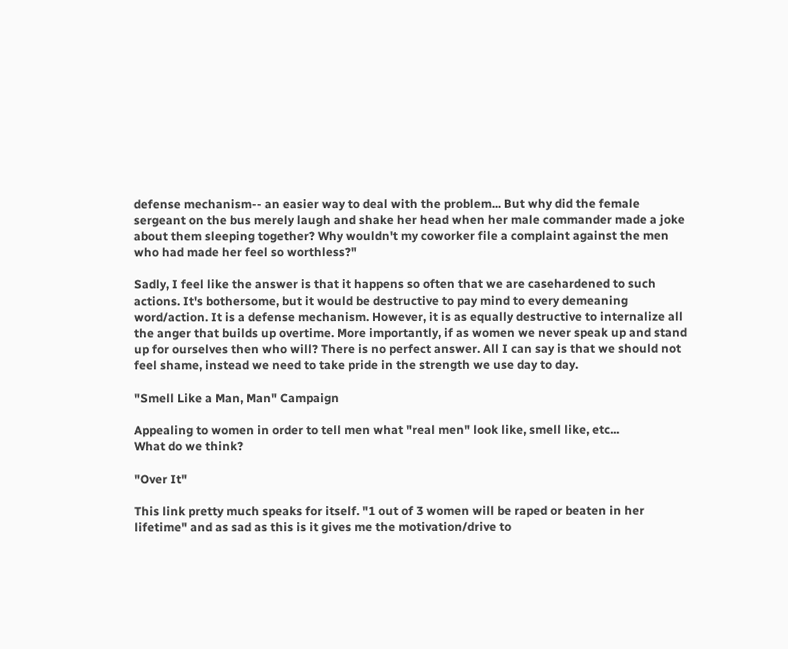defense mechanism-- an easier way to deal with the problem... But why did the female sergeant on the bus merely laugh and shake her head when her male commander made a joke about them sleeping together? Why wouldn't my coworker file a complaint against the men who had made her feel so worthless?"

Sadly, I feel like the answer is that it happens so often that we are casehardened to such actions. It's bothersome, but it would be destructive to pay mind to every demeaning word/action. It is a defense mechanism. However, it is as equally destructive to internalize all the anger that builds up overtime. More importantly, if as women we never speak up and stand up for ourselves then who will? There is no perfect answer. All I can say is that we should not feel shame, instead we need to take pride in the strength we use day to day.

"Smell Like a Man, Man" Campaign

Appealing to women in order to tell men what "real men" look like, smell like, etc...
What do we think?

"Over It"

This link pretty much speaks for itself. "1 out of 3 women will be raped or beaten in her lifetime" and as sad as this is it gives me the motivation/drive to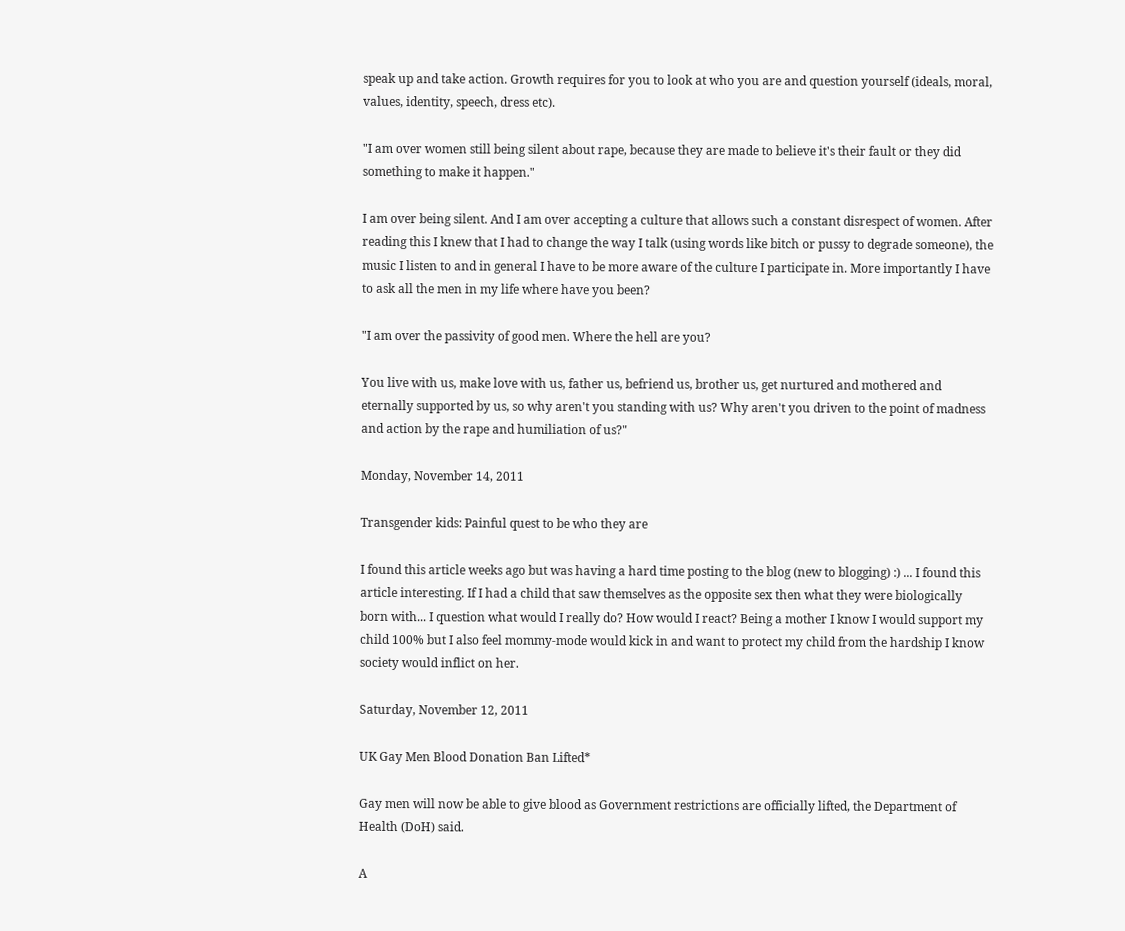speak up and take action. Growth requires for you to look at who you are and question yourself (ideals, moral, values, identity, speech, dress etc).

"I am over women still being silent about rape, because they are made to believe it's their fault or they did something to make it happen."

I am over being silent. And I am over accepting a culture that allows such a constant disrespect of women. After reading this I knew that I had to change the way I talk (using words like bitch or pussy to degrade someone), the music I listen to and in general I have to be more aware of the culture I participate in. More importantly I have to ask all the men in my life where have you been?

"I am over the passivity of good men. Where the hell are you?

You live with us, make love with us, father us, befriend us, brother us, get nurtured and mothered and eternally supported by us, so why aren't you standing with us? Why aren't you driven to the point of madness and action by the rape and humiliation of us?"

Monday, November 14, 2011

Transgender kids: Painful quest to be who they are

I found this article weeks ago but was having a hard time posting to the blog (new to blogging) :) ... I found this article interesting. If I had a child that saw themselves as the opposite sex then what they were biologically born with... I question what would I really do? How would I react? Being a mother I know I would support my child 100% but I also feel mommy-mode would kick in and want to protect my child from the hardship I know society would inflict on her.

Saturday, November 12, 2011

UK Gay Men Blood Donation Ban Lifted*

Gay men will now be able to give blood as Government restrictions are officially lifted, the Department of Health (DoH) said.

A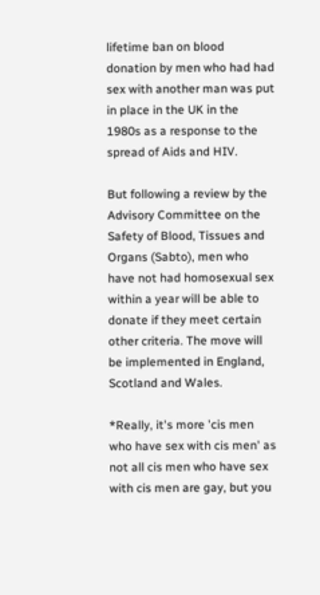lifetime ban on blood donation by men who had had sex with another man was put in place in the UK in the 1980s as a response to the spread of Aids and HIV.

But following a review by the Advisory Committee on the Safety of Blood, Tissues and Organs (Sabto), men who have not had homosexual sex within a year will be able to donate if they meet certain other criteria. The move will be implemented in England, Scotland and Wales.

*Really, it's more 'cis men who have sex with cis men' as not all cis men who have sex with cis men are gay, but you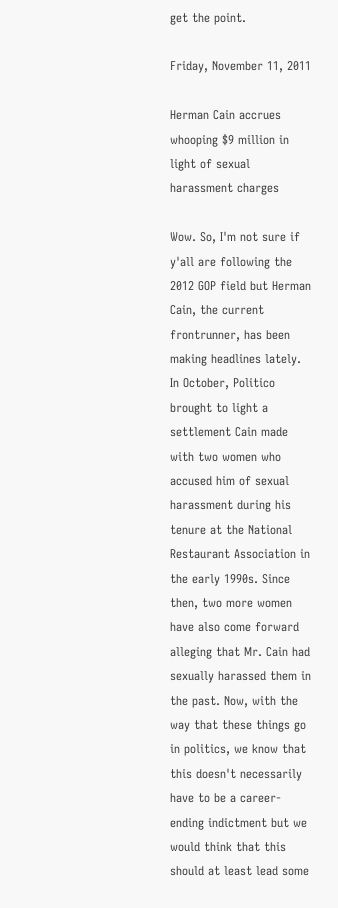get the point.

Friday, November 11, 2011

Herman Cain accrues whooping $9 million in light of sexual harassment charges

Wow. So, I'm not sure if y'all are following the 2012 GOP field but Herman Cain, the current frontrunner, has been making headlines lately. In October, Politico brought to light a settlement Cain made with two women who accused him of sexual harassment during his tenure at the National Restaurant Association in the early 1990s. Since then, two more women have also come forward alleging that Mr. Cain had sexually harassed them in the past. Now, with the way that these things go in politics, we know that this doesn't necessarily have to be a career-ending indictment but we would think that this should at least lead some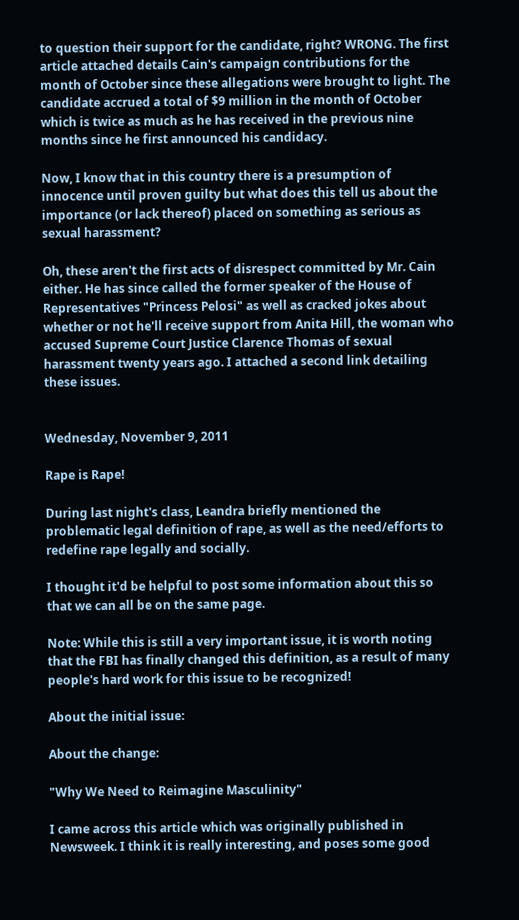to question their support for the candidate, right? WRONG. The first article attached details Cain's campaign contributions for the month of October since these allegations were brought to light. The candidate accrued a total of $9 million in the month of October which is twice as much as he has received in the previous nine months since he first announced his candidacy.

Now, I know that in this country there is a presumption of innocence until proven guilty but what does this tell us about the importance (or lack thereof) placed on something as serious as sexual harassment?

Oh, these aren't the first acts of disrespect committed by Mr. Cain either. He has since called the former speaker of the House of Representatives "Princess Pelosi" as well as cracked jokes about whether or not he'll receive support from Anita Hill, the woman who accused Supreme Court Justice Clarence Thomas of sexual harassment twenty years ago. I attached a second link detailing these issues.


Wednesday, November 9, 2011

Rape is Rape!

During last night's class, Leandra briefly mentioned the problematic legal definition of rape, as well as the need/efforts to redefine rape legally and socially.

I thought it'd be helpful to post some information about this so that we can all be on the same page.

Note: While this is still a very important issue, it is worth noting that the FBI has finally changed this definition, as a result of many people's hard work for this issue to be recognized!

About the initial issue:

About the change:

"Why We Need to Reimagine Masculinity"

I came across this article which was originally published in Newsweek. I think it is really interesting, and poses some good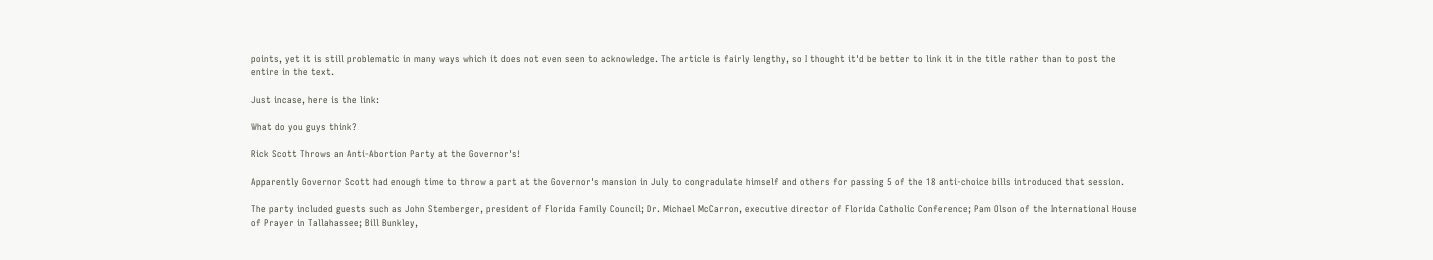points, yet it is still problematic in many ways which it does not even seen to acknowledge. The article is fairly lengthy, so I thought it'd be better to link it in the title rather than to post the entire in the text.

Just incase, here is the link:

What do you guys think?

Rick Scott Throws an Anti-Abortion Party at the Governor's!

Apparently Governor Scott had enough time to throw a part at the Governor's mansion in July to congradulate himself and others for passing 5 of the 18 anti-choice bills introduced that session.

The party included guests such as John Stemberger, president of Florida Family Council; Dr. Michael McCarron, executive director of Florida Catholic Conference; Pam Olson of the International House of Prayer in Tallahassee; Bill Bunkley,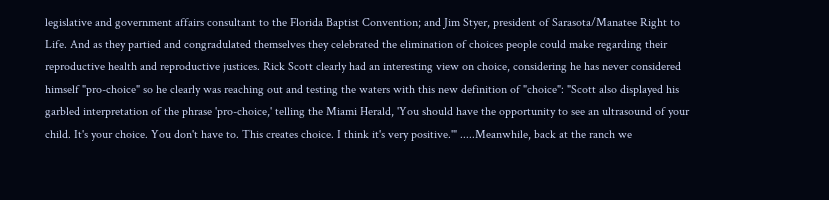legislative and government affairs consultant to the Florida Baptist Convention; and Jim Styer, president of Sarasota/Manatee Right to Life. And as they partied and congradulated themselves they celebrated the elimination of choices people could make regarding their reproductive health and reproductive justices. Rick Scott clearly had an interesting view on choice, considering he has never considered himself "pro-choice" so he clearly was reaching out and testing the waters with this new definition of "choice": "Scott also displayed his garbled interpretation of the phrase 'pro-choice,' telling the Miami Herald, 'You should have the opportunity to see an ultrasound of your child. It's your choice. You don't have to. This creates choice. I think it's very positive.'" .....Meanwhile, back at the ranch we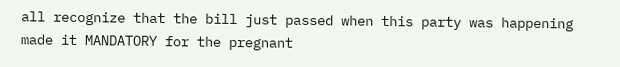all recognize that the bill just passed when this party was happening made it MANDATORY for the pregnant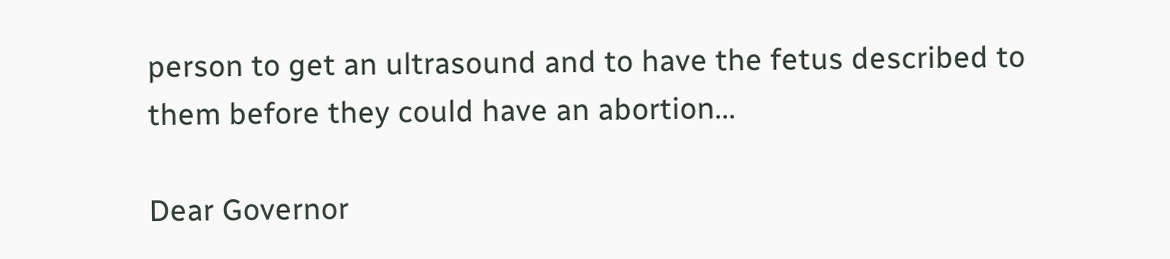person to get an ultrasound and to have the fetus described to them before they could have an abortion...

Dear Governor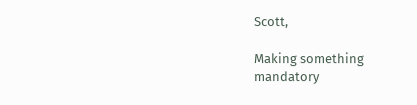Scott,

Making something mandatory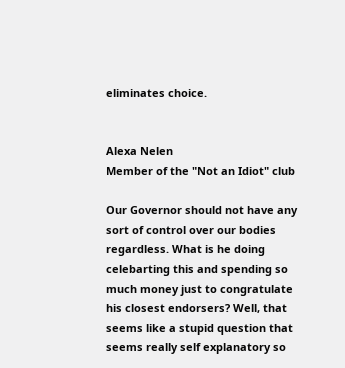eliminates choice.


Alexa Nelen
Member of the "Not an Idiot" club

Our Governor should not have any sort of control over our bodies regardless. What is he doing celebarting this and spending so much money just to congratulate his closest endorsers? Well, that seems like a stupid question that seems really self explanatory so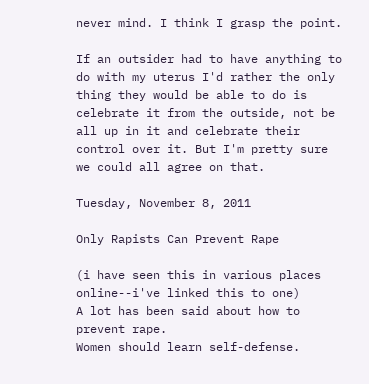never mind. I think I grasp the point.

If an outsider had to have anything to do with my uterus I'd rather the only thing they would be able to do is celebrate it from the outside, not be all up in it and celebrate their control over it. But I'm pretty sure we could all agree on that.

Tuesday, November 8, 2011

Only Rapists Can Prevent Rape

(i have seen this in various places online--i've linked this to one)
A lot has been said about how to prevent rape.
Women should learn self-defense.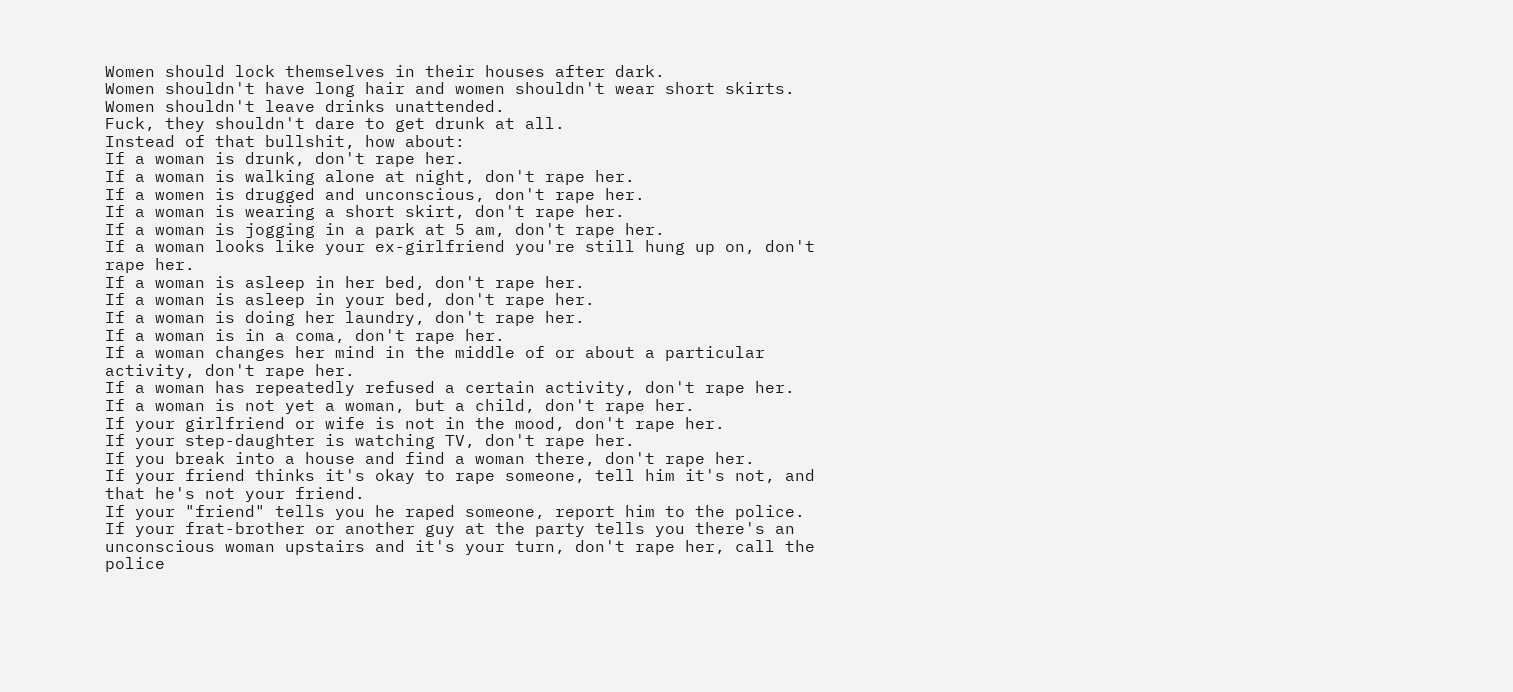Women should lock themselves in their houses after dark.
Women shouldn't have long hair and women shouldn't wear short skirts.
Women shouldn't leave drinks unattended.
Fuck, they shouldn't dare to get drunk at all.
Instead of that bullshit, how about:
If a woman is drunk, don't rape her.
If a woman is walking alone at night, don't rape her.
If a women is drugged and unconscious, don't rape her.
If a woman is wearing a short skirt, don't rape her.
If a woman is jogging in a park at 5 am, don't rape her.
If a woman looks like your ex-girlfriend you're still hung up on, don't rape her.
If a woman is asleep in her bed, don't rape her.
If a woman is asleep in your bed, don't rape her.
If a woman is doing her laundry, don't rape her.
If a woman is in a coma, don't rape her.
If a woman changes her mind in the middle of or about a particular activity, don't rape her.
If a woman has repeatedly refused a certain activity, don't rape her.
If a woman is not yet a woman, but a child, don't rape her.
If your girlfriend or wife is not in the mood, don't rape her.
If your step-daughter is watching TV, don't rape her.
If you break into a house and find a woman there, don't rape her.
If your friend thinks it's okay to rape someone, tell him it's not, and that he's not your friend.
If your "friend" tells you he raped someone, report him to the police.
If your frat-brother or another guy at the party tells you there's an unconscious woman upstairs and it's your turn, don't rape her, call the police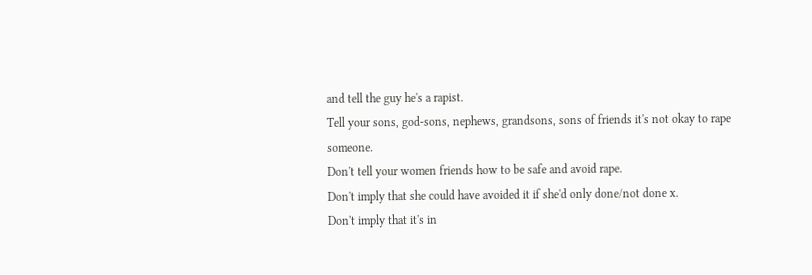and tell the guy he's a rapist.
Tell your sons, god-sons, nephews, grandsons, sons of friends it's not okay to rape someone.
Don't tell your women friends how to be safe and avoid rape.
Don't imply that she could have avoided it if she'd only done/not done x.
Don't imply that it's in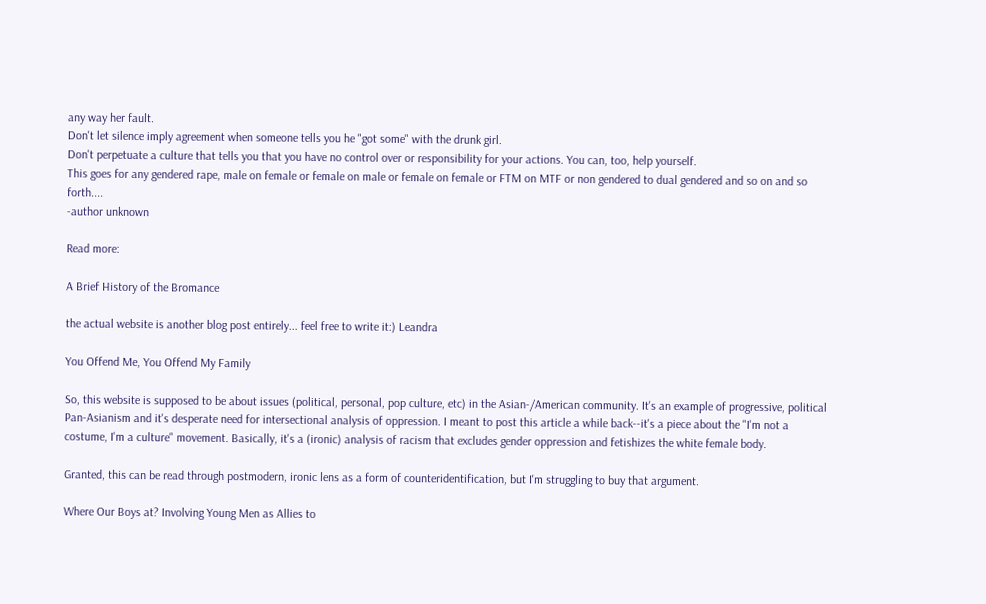any way her fault.
Don't let silence imply agreement when someone tells you he "got some" with the drunk girl.
Don't perpetuate a culture that tells you that you have no control over or responsibility for your actions. You can, too, help yourself.
This goes for any gendered rape, male on female or female on male or female on female or FTM on MTF or non gendered to dual gendered and so on and so forth....
-author unknown

Read more:

A Brief History of the Bromance

the actual website is another blog post entirely... feel free to write it:) Leandra

You Offend Me, You Offend My Family

So, this website is supposed to be about issues (political, personal, pop culture, etc) in the Asian-/American community. It's an example of progressive, political Pan-Asianism and it's desperate need for intersectional analysis of oppression. I meant to post this article a while back--it's a piece about the "I'm not a costume, I'm a culture" movement. Basically, it's a (ironic) analysis of racism that excludes gender oppression and fetishizes the white female body.

Granted, this can be read through postmodern, ironic lens as a form of counteridentification, but I'm struggling to buy that argument.

Where Our Boys at? Involving Young Men as Allies to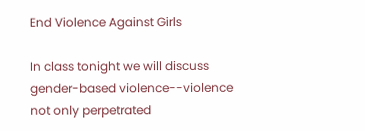End Violence Against Girls

In class tonight we will discuss gender-based violence--violence not only perpetrated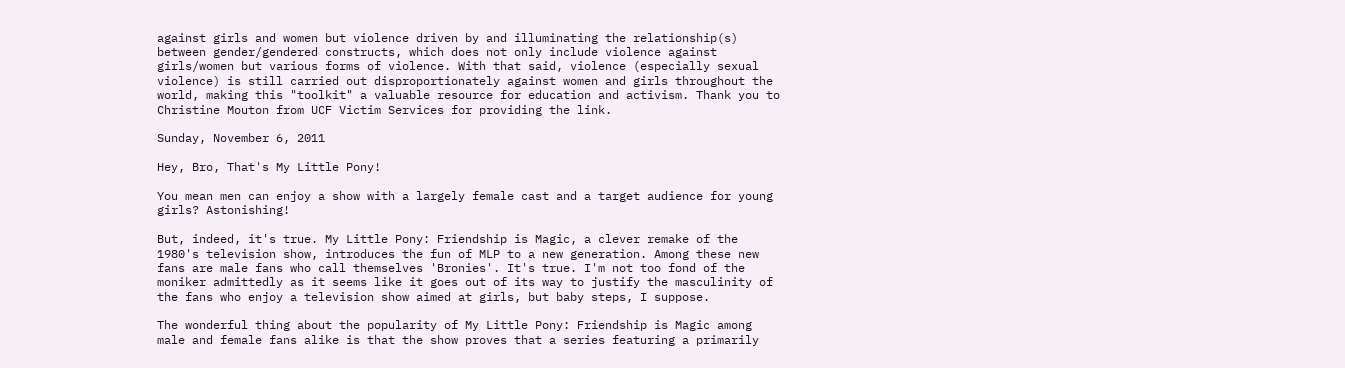against girls and women but violence driven by and illuminating the relationship(s) between gender/gendered constructs, which does not only include violence against girls/women but various forms of violence. With that said, violence (especially sexual violence) is still carried out disproportionately against women and girls throughout the world, making this "toolkit" a valuable resource for education and activism. Thank you to Christine Mouton from UCF Victim Services for providing the link.

Sunday, November 6, 2011

Hey, Bro, That's My Little Pony!

You mean men can enjoy a show with a largely female cast and a target audience for young girls? Astonishing!

But, indeed, it's true. My Little Pony: Friendship is Magic, a clever remake of the 1980's television show, introduces the fun of MLP to a new generation. Among these new fans are male fans who call themselves 'Bronies'. It's true. I'm not too fond of the moniker admittedly as it seems like it goes out of its way to justify the masculinity of the fans who enjoy a television show aimed at girls, but baby steps, I suppose.

The wonderful thing about the popularity of My Little Pony: Friendship is Magic among male and female fans alike is that the show proves that a series featuring a primarily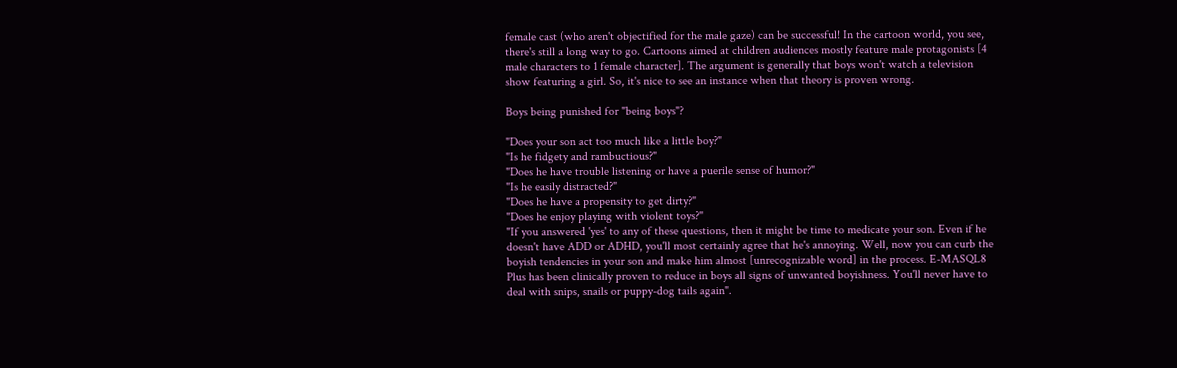female cast (who aren't objectified for the male gaze) can be successful! In the cartoon world, you see, there's still a long way to go. Cartoons aimed at children audiences mostly feature male protagonists [4 male characters to 1 female character]. The argument is generally that boys won't watch a television show featuring a girl. So, it's nice to see an instance when that theory is proven wrong.

Boys being punished for "being boys"?

"Does your son act too much like a little boy?"
"Is he fidgety and rambuctious?"
"Does he have trouble listening or have a puerile sense of humor?"
"Is he easily distracted?"
"Does he have a propensity to get dirty?"
"Does he enjoy playing with violent toys?"
"If you answered 'yes' to any of these questions, then it might be time to medicate your son. Even if he doesn't have ADD or ADHD, you'll most certainly agree that he's annoying. Well, now you can curb the boyish tendencies in your son and make him almost [unrecognizable word] in the process. E-MASQL8 Plus has been clinically proven to reduce in boys all signs of unwanted boyishness. You'll never have to deal with snips, snails or puppy-dog tails again".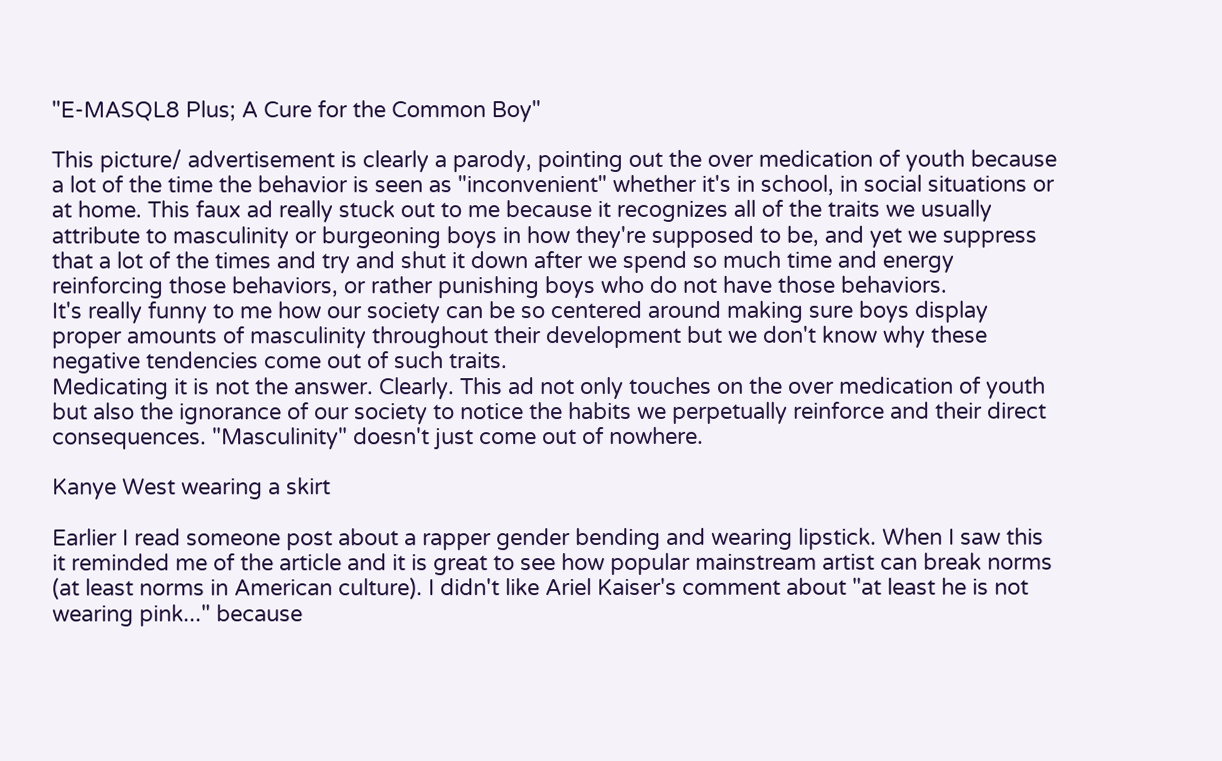"E-MASQL8 Plus; A Cure for the Common Boy"

This picture/ advertisement is clearly a parody, pointing out the over medication of youth because a lot of the time the behavior is seen as "inconvenient" whether it's in school, in social situations or at home. This faux ad really stuck out to me because it recognizes all of the traits we usually attribute to masculinity or burgeoning boys in how they're supposed to be, and yet we suppress that a lot of the times and try and shut it down after we spend so much time and energy reinforcing those behaviors, or rather punishing boys who do not have those behaviors.
It's really funny to me how our society can be so centered around making sure boys display proper amounts of masculinity throughout their development but we don't know why these negative tendencies come out of such traits.
Medicating it is not the answer. Clearly. This ad not only touches on the over medication of youth but also the ignorance of our society to notice the habits we perpetually reinforce and their direct consequences. "Masculinity" doesn't just come out of nowhere.

Kanye West wearing a skirt

Earlier I read someone post about a rapper gender bending and wearing lipstick. When I saw this it reminded me of the article and it is great to see how popular mainstream artist can break norms (at least norms in American culture). I didn't like Ariel Kaiser's comment about "at least he is not wearing pink..." because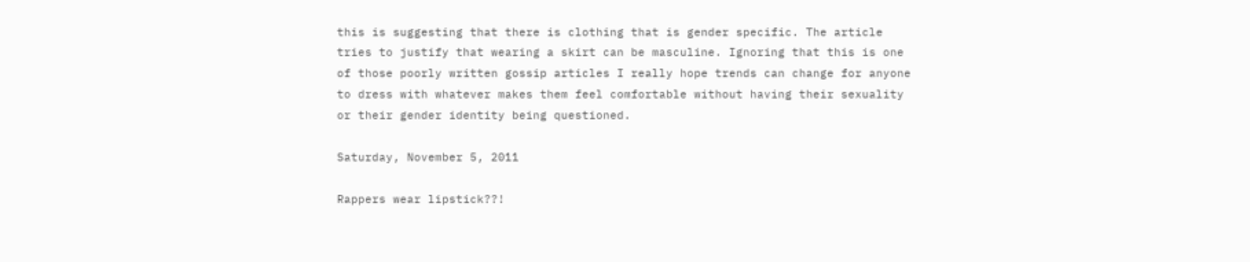this is suggesting that there is clothing that is gender specific. The article tries to justify that wearing a skirt can be masculine. Ignoring that this is one of those poorly written gossip articles I really hope trends can change for anyone to dress with whatever makes them feel comfortable without having their sexuality or their gender identity being questioned.

Saturday, November 5, 2011

Rappers wear lipstick??!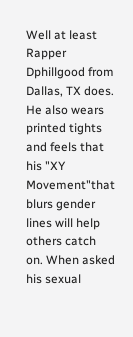Well at least Rapper Dphillgood from Dallas, TX does.  He also wears printed tights and feels that his "XY Movement"that blurs gender lines will help others catch on. When asked his sexual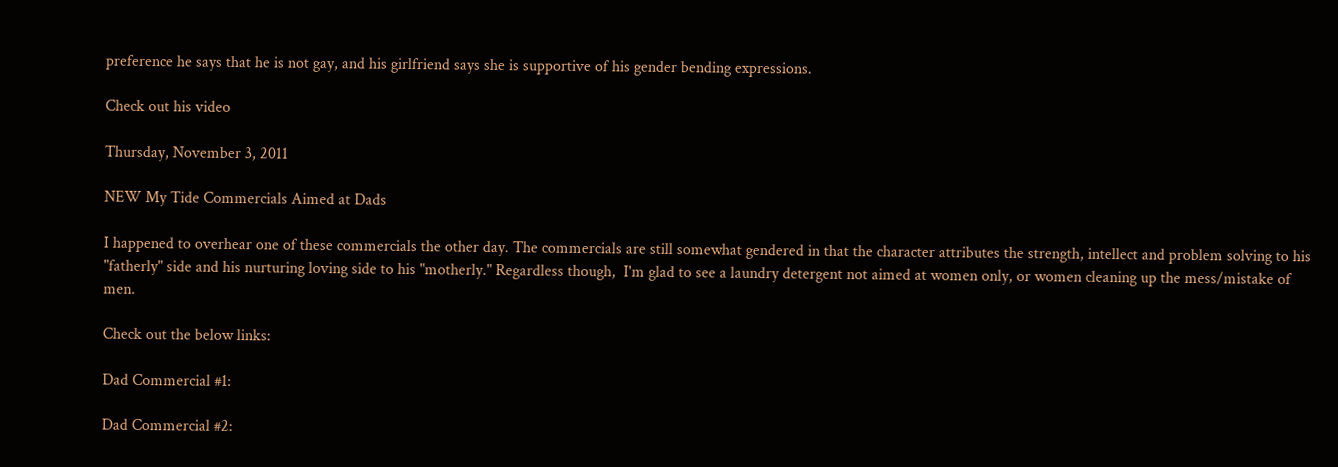preference he says that he is not gay, and his girlfriend says she is supportive of his gender bending expressions.

Check out his video

Thursday, November 3, 2011

NEW My Tide Commercials Aimed at Dads

I happened to overhear one of these commercials the other day. The commercials are still somewhat gendered in that the character attributes the strength, intellect and problem solving to his "fatherly" side and his nurturing loving side to his "motherly." Regardless though,  I'm glad to see a laundry detergent not aimed at women only, or women cleaning up the mess/mistake of men.

Check out the below links:

Dad Commercial #1:

Dad Commercial #2: